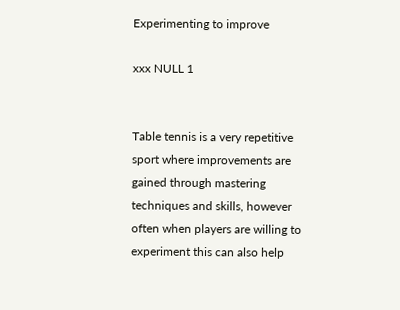Experimenting to improve

xxx NULL 1


Table tennis is a very repetitive sport where improvements are gained through mastering techniques and skills, however often when players are willing to experiment this can also help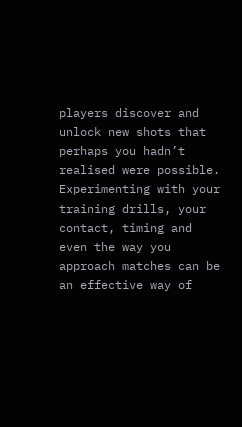players discover and unlock new shots that perhaps you hadn’t realised were possible. Experimenting with your training drills, your contact, timing and even the way you approach matches can be an effective way of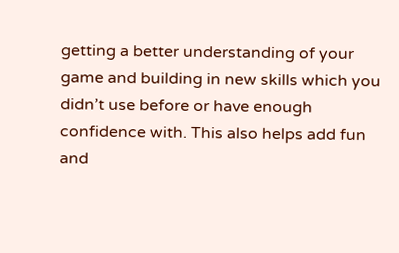getting a better understanding of your game and building in new skills which you didn’t use before or have enough confidence with. This also helps add fun and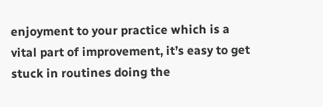enjoyment to your practice which is a vital part of improvement, it’s easy to get stuck in routines doing the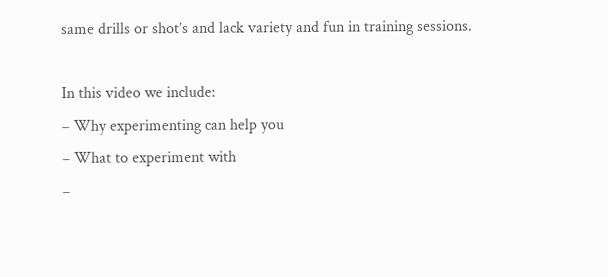same drills or shot’s and lack variety and fun in training sessions.

In this video we include:
– Why experimenting can help you
– What to experiment with
–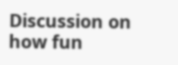Discussion on how fun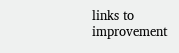links to improvement